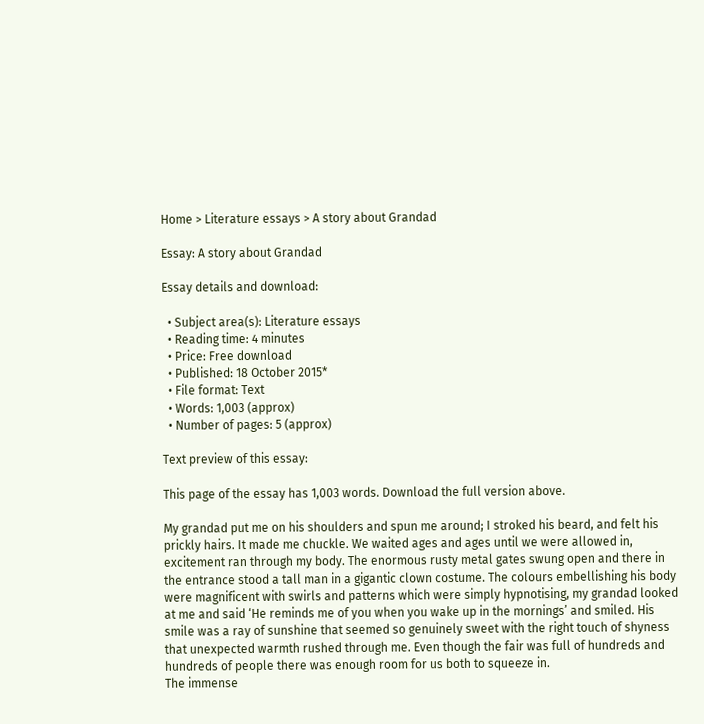Home > Literature essays > A story about Grandad

Essay: A story about Grandad

Essay details and download:

  • Subject area(s): Literature essays
  • Reading time: 4 minutes
  • Price: Free download
  • Published: 18 October 2015*
  • File format: Text
  • Words: 1,003 (approx)
  • Number of pages: 5 (approx)

Text preview of this essay:

This page of the essay has 1,003 words. Download the full version above.

My grandad put me on his shoulders and spun me around; I stroked his beard, and felt his prickly hairs. It made me chuckle. We waited ages and ages until we were allowed in, excitement ran through my body. The enormous rusty metal gates swung open and there in the entrance stood a tall man in a gigantic clown costume. The colours embellishing his body were magnificent with swirls and patterns which were simply hypnotising, my grandad looked at me and said ‘He reminds me of you when you wake up in the mornings’ and smiled. His smile was a ray of sunshine that seemed so genuinely sweet with the right touch of shyness that unexpected warmth rushed through me. Even though the fair was full of hundreds and hundreds of people there was enough room for us both to squeeze in.
The immense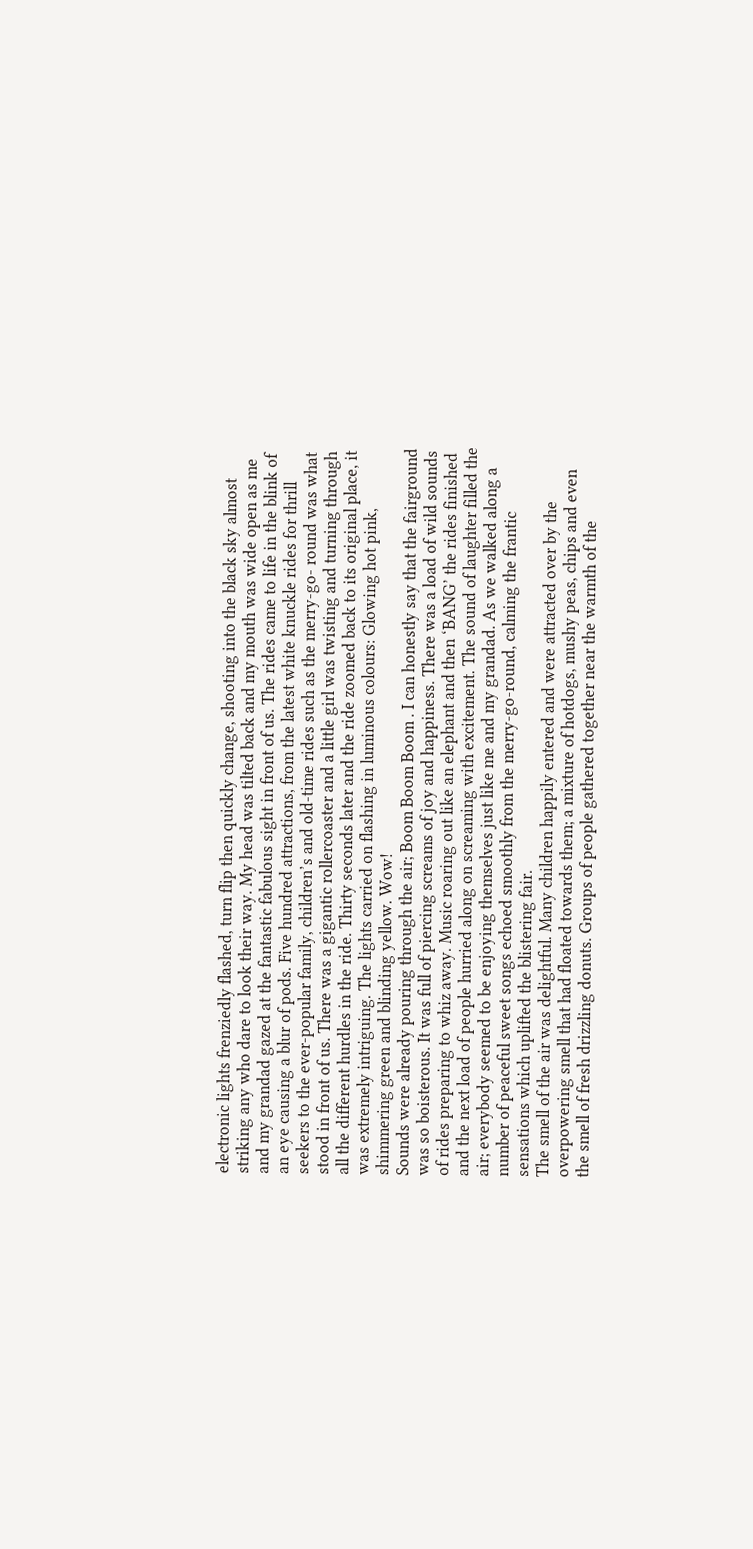electronic lights frenziedly flashed, turn flip then quickly change, shooting into the black sky almost striking any who dare to look their way. My head was tilted back and my mouth was wide open as me and my grandad gazed at the fantastic fabulous sight in front of us. The rides came to life in the blink of an eye causing a blur of pods. Five hundred attractions, from the latest white knuckle rides for thrill seekers to the ever-popular family, children’s and old-time rides such as the merry-go- round was what stood in front of us. There was a gigantic rollercoaster and a little girl was twisting and turning through all the different hurdles in the ride. Thirty seconds later and the ride zoomed back to its original place, it was extremely intriguing. The lights carried on flashing in luminous colours: Glowing hot pink, shimmering green and blinding yellow. Wow!
Sounds were already pouring through the air; Boom Boom Boom . I can honestly say that the fairground was so boisterous. It was full of piercing screams of joy and happiness. There was a load of wild sounds of rides preparing to whiz away. Music roaring out like an elephant and then ‘BANG’ the rides finished and the next load of people hurried along on screaming with excitement. The sound of laughter filled the air; everybody seemed to be enjoying themselves just like me and my grandad. As we walked along a number of peaceful sweet songs echoed smoothly from the merry-go-round, calming the frantic sensations which uplifted the blistering fair.
The smell of the air was delightful. Many children happily entered and were attracted over by the overpowering smell that had floated towards them; a mixture of hotdogs, mushy peas, chips and even the smell of fresh drizzling donuts. Groups of people gathered together near the warmth of the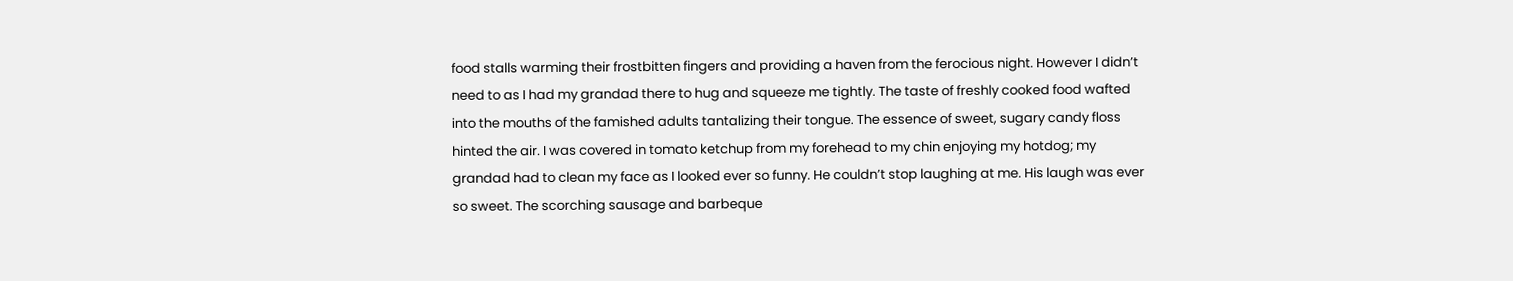food stalls warming their frostbitten fingers and providing a haven from the ferocious night. However I didn’t need to as I had my grandad there to hug and squeeze me tightly. The taste of freshly cooked food wafted into the mouths of the famished adults tantalizing their tongue. The essence of sweet, sugary candy floss hinted the air. I was covered in tomato ketchup from my forehead to my chin enjoying my hotdog; my grandad had to clean my face as I looked ever so funny. He couldn’t stop laughing at me. His laugh was ever so sweet. The scorching sausage and barbeque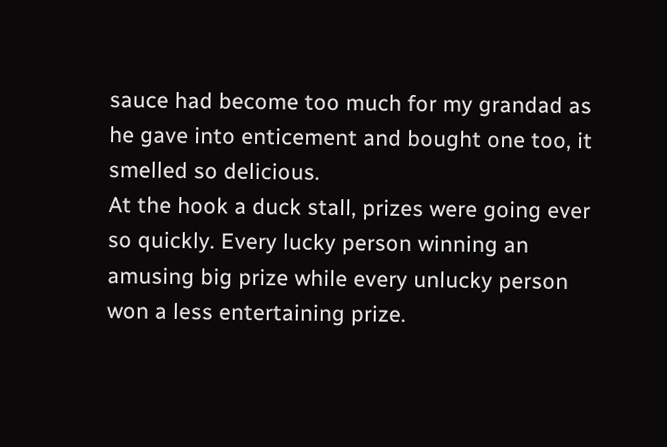sauce had become too much for my grandad as he gave into enticement and bought one too, it smelled so delicious.
At the hook a duck stall, prizes were going ever so quickly. Every lucky person winning an amusing big prize while every unlucky person won a less entertaining prize.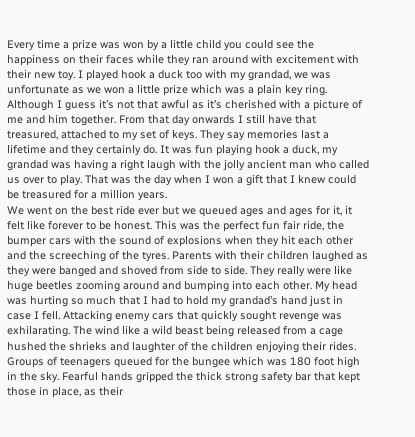Every time a prize was won by a little child you could see the happiness on their faces while they ran around with excitement with their new toy. I played hook a duck too with my grandad, we was unfortunate as we won a little prize which was a plain key ring. Although I guess it’s not that awful as it’s cherished with a picture of me and him together. From that day onwards I still have that treasured, attached to my set of keys. They say memories last a lifetime and they certainly do. It was fun playing hook a duck, my grandad was having a right laugh with the jolly ancient man who called us over to play. That was the day when I won a gift that I knew could be treasured for a million years.
We went on the best ride ever but we queued ages and ages for it, it felt like forever to be honest. This was the perfect fun fair ride, the bumper cars with the sound of explosions when they hit each other and the screeching of the tyres. Parents with their children laughed as they were banged and shoved from side to side. They really were like huge beetles zooming around and bumping into each other. My head was hurting so much that I had to hold my grandad’s hand just in case I fell. Attacking enemy cars that quickly sought revenge was exhilarating. The wind like a wild beast being released from a cage hushed the shrieks and laughter of the children enjoying their rides.
Groups of teenagers queued for the bungee which was 180 foot high in the sky. Fearful hands gripped the thick strong safety bar that kept those in place, as their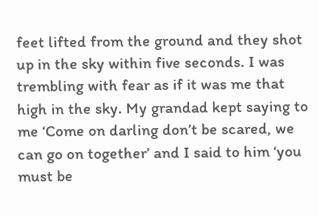feet lifted from the ground and they shot up in the sky within five seconds. I was trembling with fear as if it was me that high in the sky. My grandad kept saying to me ‘Come on darling don’t be scared, we can go on together’ and I said to him ‘you must be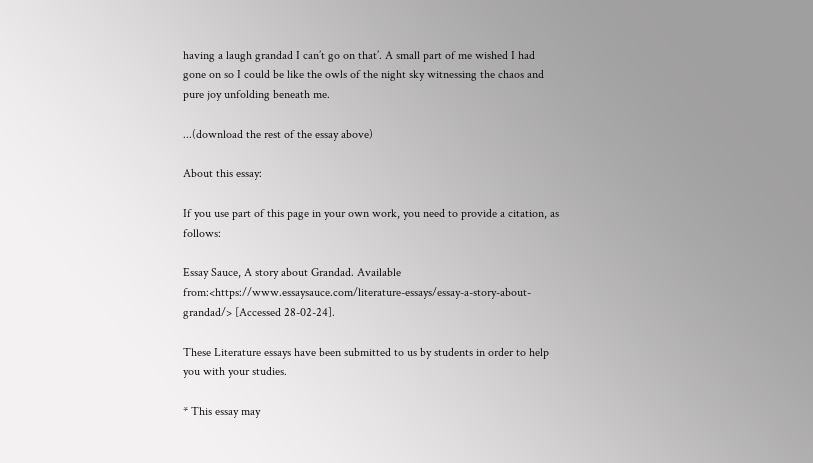having a laugh grandad I can’t go on that’. A small part of me wished I had gone on so I could be like the owls of the night sky witnessing the chaos and pure joy unfolding beneath me.

...(download the rest of the essay above)

About this essay:

If you use part of this page in your own work, you need to provide a citation, as follows:

Essay Sauce, A story about Grandad. Available from:<https://www.essaysauce.com/literature-essays/essay-a-story-about-grandad/> [Accessed 28-02-24].

These Literature essays have been submitted to us by students in order to help you with your studies.

* This essay may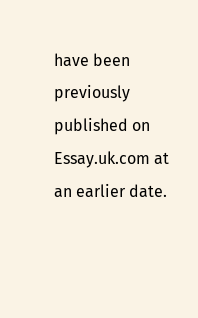have been previously published on Essay.uk.com at an earlier date.